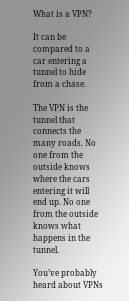What is a VPN?

It can be compared to a car entering a tunnel to hide from a chase.

The VPN is the tunnel that connects the many roads. No one from the outside knows where the cars entering it will end up. No one from the outside knows what happens in the tunnel.

You’ve probably heard about VPNs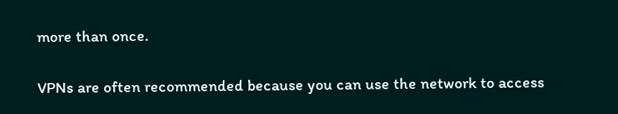more than once.

VPNs are often recommended because you can use the network to access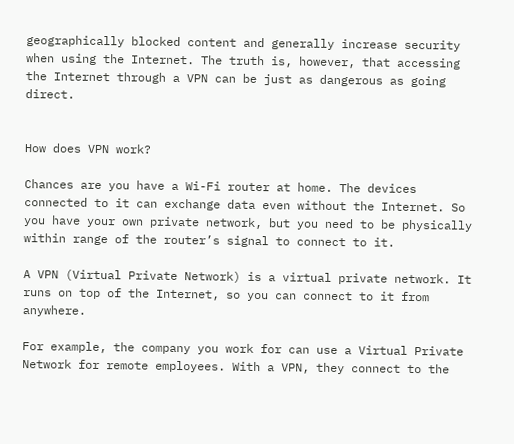geographically blocked content and generally increase security when using the Internet. The truth is, however, that accessing the Internet through a VPN can be just as dangerous as going direct.


How does VPN work?

Chances are you have a Wi-Fi router at home. The devices connected to it can exchange data even without the Internet. So you have your own private network, but you need to be physically within range of the router’s signal to connect to it.

A VPN (Virtual Private Network) is a virtual private network. It runs on top of the Internet, so you can connect to it from anywhere.

For example, the company you work for can use a Virtual Private Network for remote employees. With a VPN, they connect to the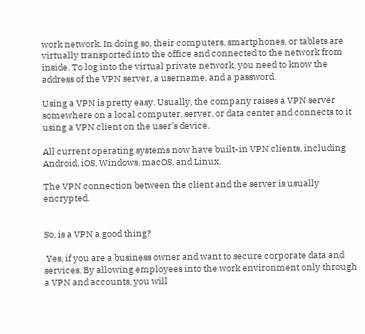work network. In doing so, their computers, smartphones, or tablets are virtually transported into the office and connected to the network from inside. To log into the virtual private network, you need to know the address of the VPN server, a username, and a password.

Using a VPN is pretty easy. Usually, the company raises a VPN server somewhere on a local computer, server, or data center and connects to it using a VPN client on the user’s device.

All current operating systems now have built-in VPN clients, including Android, iOS, Windows, macOS, and Linux.

The VPN connection between the client and the server is usually encrypted.


So, is a VPN a good thing?

 Yes, if you are a business owner and want to secure corporate data and services. By allowing employees into the work environment only through a VPN and accounts, you will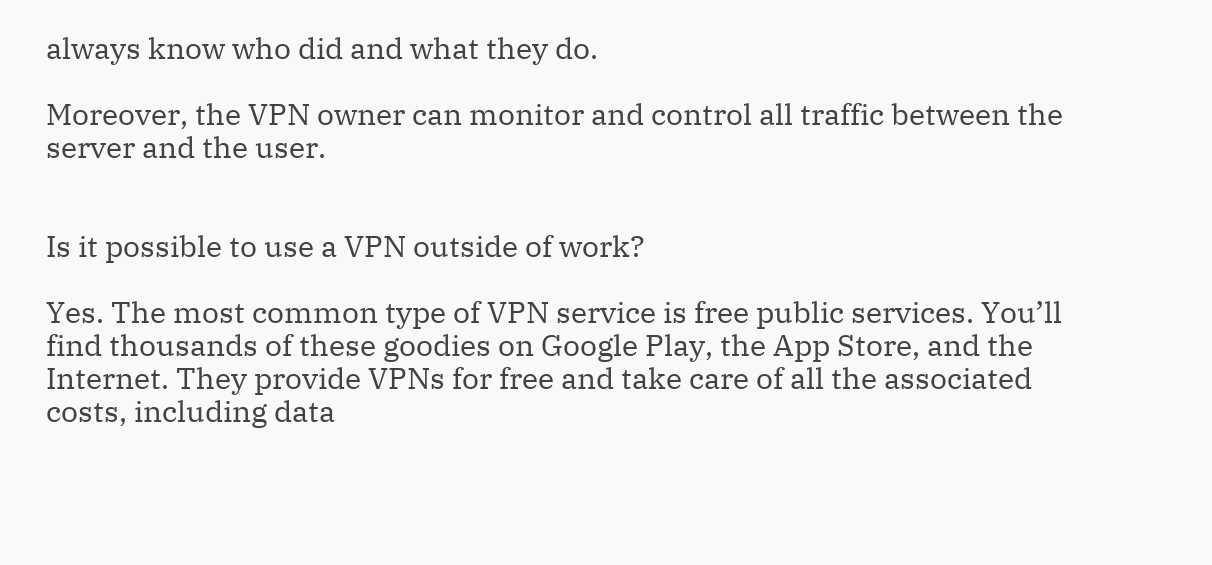always know who did and what they do.

Moreover, the VPN owner can monitor and control all traffic between the server and the user.


Is it possible to use a VPN outside of work?

Yes. The most common type of VPN service is free public services. You’ll find thousands of these goodies on Google Play, the App Store, and the Internet. They provide VPNs for free and take care of all the associated costs, including data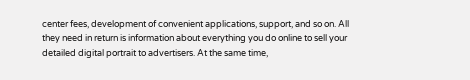center fees, development of convenient applications, support, and so on. All they need in return is information about everything you do online to sell your detailed digital portrait to advertisers. At the same time,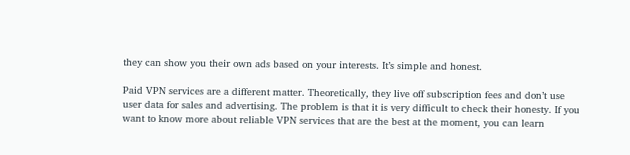they can show you their own ads based on your interests. It’s simple and honest.

Paid VPN services are a different matter. Theoretically, they live off subscription fees and don’t use user data for sales and advertising. The problem is that it is very difficult to check their honesty. If you want to know more about reliable VPN services that are the best at the moment, you can learn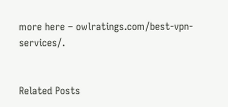more here – owlratings.com/best-vpn-services/.


Related Posts